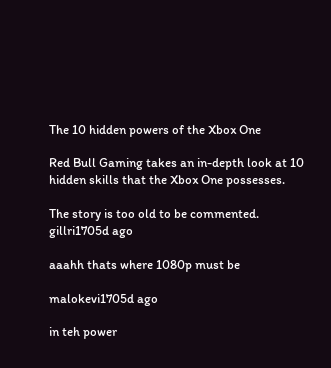The 10 hidden powers of the Xbox One

Red Bull Gaming takes an in-depth look at 10 hidden skills that the Xbox One possesses.

The story is too old to be commented.
gillri1705d ago

aaahh thats where 1080p must be

malokevi1705d ago

in teh power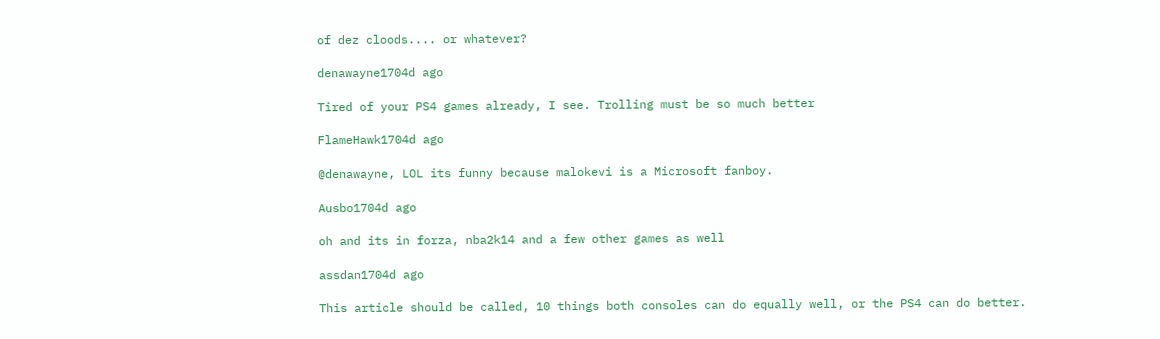of dez cloods.... or whatever?

denawayne1704d ago

Tired of your PS4 games already, I see. Trolling must be so much better

FlameHawk1704d ago

@denawayne, LOL its funny because malokevi is a Microsoft fanboy.

Ausbo1704d ago

oh and its in forza, nba2k14 and a few other games as well

assdan1704d ago

This article should be called, 10 things both consoles can do equally well, or the PS4 can do better.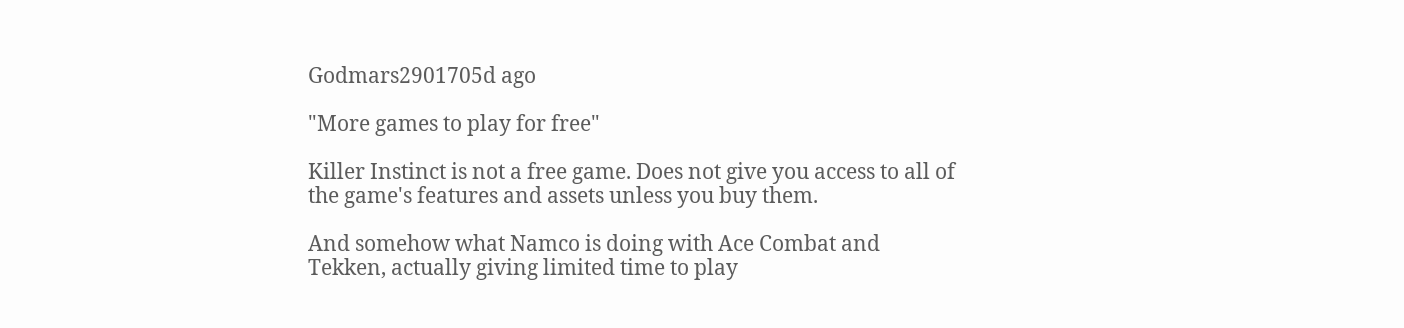Godmars2901705d ago

"More games to play for free"

Killer Instinct is not a free game. Does not give you access to all of the game's features and assets unless you buy them.

And somehow what Namco is doing with Ace Combat and Tekken, actually giving limited time to play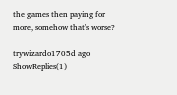the games then paying for more, somehow that's worse?

trywizardo1705d ago ShowReplies(1)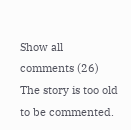Show all comments (26)
The story is too old to be commented.